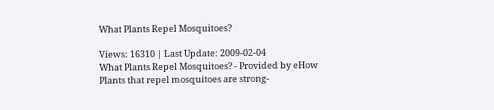What Plants Repel Mosquitoes?

Views: 16310 | Last Update: 2009-02-04
What Plants Repel Mosquitoes? - Provided by eHow
Plants that repel mosquitoes are strong-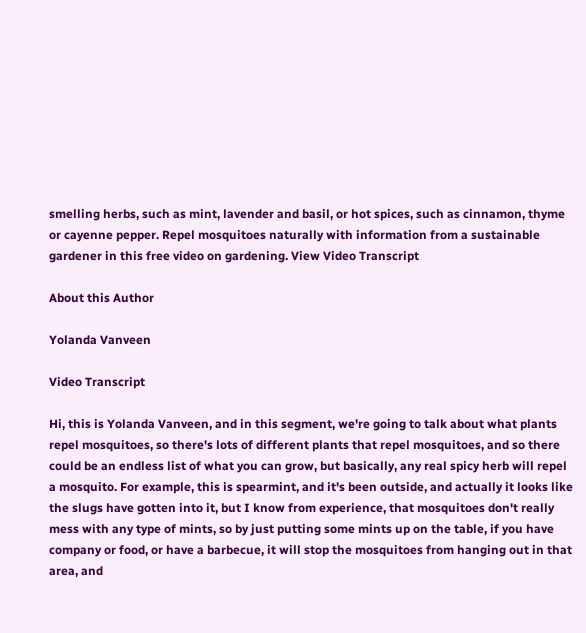smelling herbs, such as mint, lavender and basil, or hot spices, such as cinnamon, thyme or cayenne pepper. Repel mosquitoes naturally with information from a sustainable gardener in this free video on gardening. View Video Transcript

About this Author

Yolanda Vanveen

Video Transcript

Hi, this is Yolanda Vanveen, and in this segment, we're going to talk about what plants repel mosquitoes, so there's lots of different plants that repel mosquitoes, and so there could be an endless list of what you can grow, but basically, any real spicy herb will repel a mosquito. For example, this is spearmint, and it's been outside, and actually it looks like the slugs have gotten into it, but I know from experience, that mosquitoes don't really mess with any type of mints, so by just putting some mints up on the table, if you have company or food, or have a barbecue, it will stop the mosquitoes from hanging out in that area, and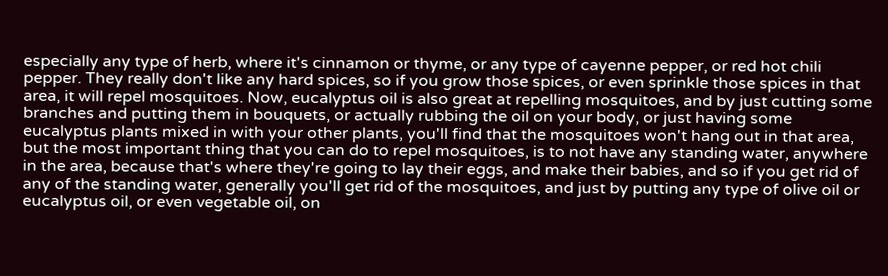especially any type of herb, where it's cinnamon or thyme, or any type of cayenne pepper, or red hot chili pepper. They really don't like any hard spices, so if you grow those spices, or even sprinkle those spices in that area, it will repel mosquitoes. Now, eucalyptus oil is also great at repelling mosquitoes, and by just cutting some branches and putting them in bouquets, or actually rubbing the oil on your body, or just having some eucalyptus plants mixed in with your other plants, you'll find that the mosquitoes won't hang out in that area, but the most important thing that you can do to repel mosquitoes, is to not have any standing water, anywhere in the area, because that's where they're going to lay their eggs, and make their babies, and so if you get rid of any of the standing water, generally you'll get rid of the mosquitoes, and just by putting any type of olive oil or eucalyptus oil, or even vegetable oil, on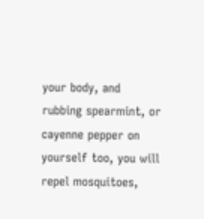your body, and rubbing spearmint, or cayenne pepper on yourself too, you will repel mosquitoes,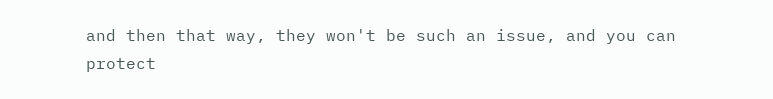and then that way, they won't be such an issue, and you can protect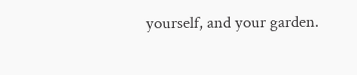yourself, and your garden.